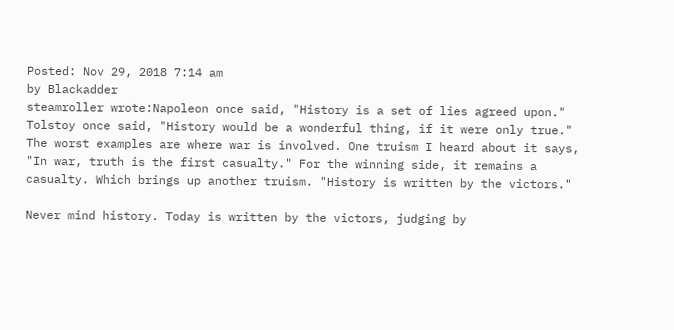Posted: Nov 29, 2018 7:14 am
by Blackadder
steamroller wrote:Napoleon once said, "History is a set of lies agreed upon." Tolstoy once said, "History would be a wonderful thing, if it were only true." The worst examples are where war is involved. One truism I heard about it says, "In war, truth is the first casualty." For the winning side, it remains a casualty. Which brings up another truism. "History is written by the victors."

Never mind history. Today is written by the victors, judging by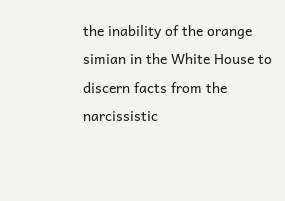the inability of the orange simian in the White House to discern facts from the narcissistic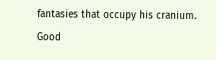fantasies that occupy his cranium. Good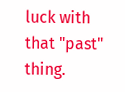luck with that "past" thing.